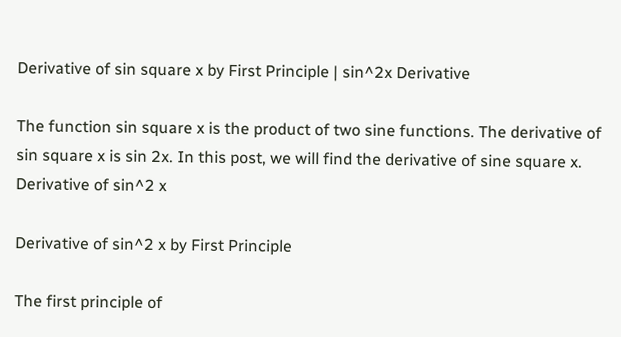Derivative of sin square x by First Principle | sin^2x Derivative

The function sin square x is the product of two sine functions. The derivative of sin square x is sin 2x. In this post, we will find the derivative of sine square x.
Derivative of sin^2 x

Derivative of sin^2 x by First Principle

The first principle of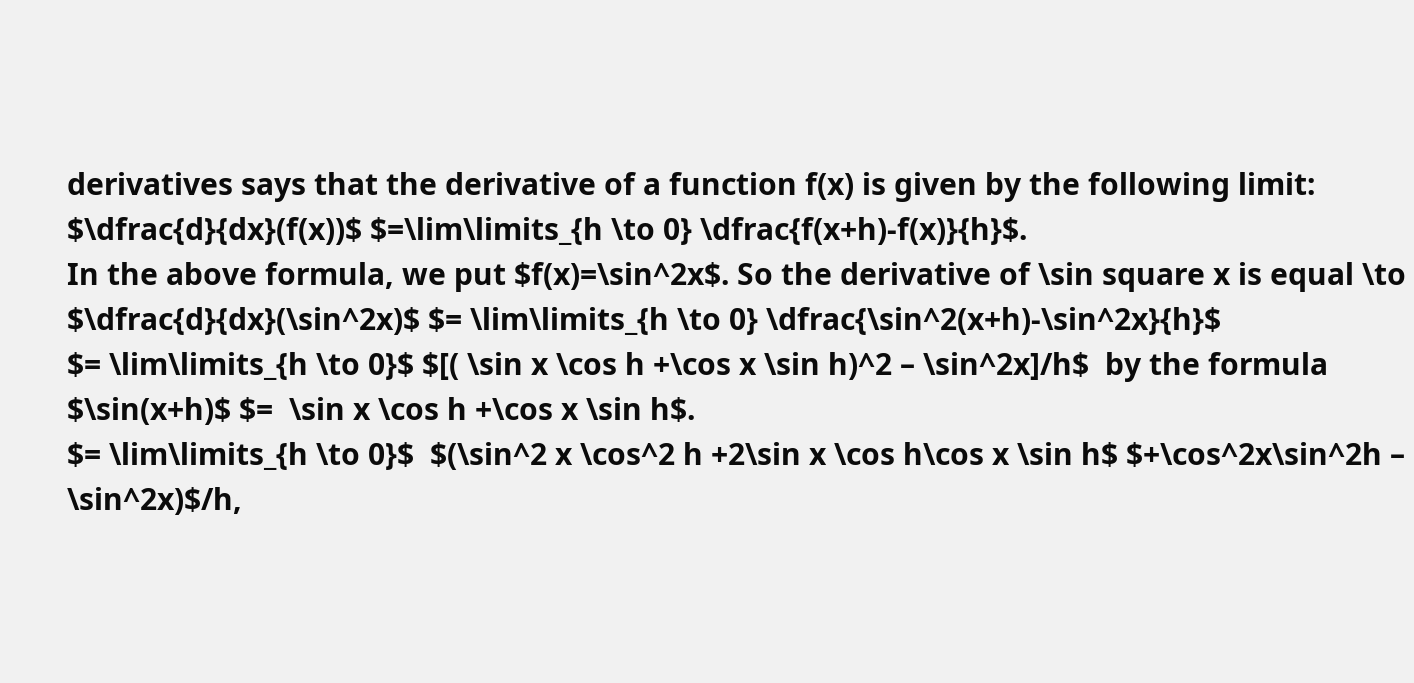derivatives says that the derivative of a function f(x) is given by the following limit:
$\dfrac{d}{dx}(f(x))$ $=\lim\limits_{h \to 0} \dfrac{f(x+h)-f(x)}{h}$.
In the above formula, we put $f(x)=\sin^2x$. So the derivative of \sin square x is equal \to
$\dfrac{d}{dx}(\sin^2x)$ $= \lim\limits_{h \to 0} \dfrac{\sin^2(x+h)-\sin^2x}{h}$
$= \lim\limits_{h \to 0}$ $[( \sin x \cos h +\cos x \sin h)^2 – \sin^2x]/h$  by the formula $\sin(x+h)$ $=  \sin x \cos h +\cos x \sin h$.
$= \lim\limits_{h \to 0}$  $(\sin^2 x \cos^2 h +2\sin x \cos h\cos x \sin h$ $+\cos^2x\sin^2h – \sin^2x)$/h,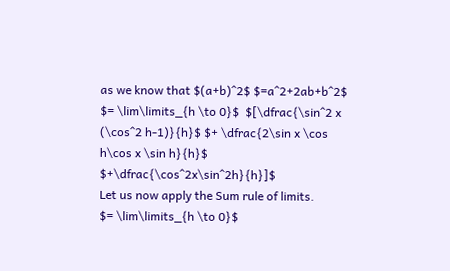as we know that $(a+b)^2$ $=a^2+2ab+b^2$
$= \lim\limits_{h \to 0}$  $[\dfrac{\sin^2 x (\cos^2 h-1)}{h}$ $+ \dfrac{2\sin x \cos h\cos x \sin h}{h}$ $+\dfrac{\cos^2x\sin^2h}{h}]$
Let us now apply the Sum rule of limits.
$= \lim\limits_{h \to 0}$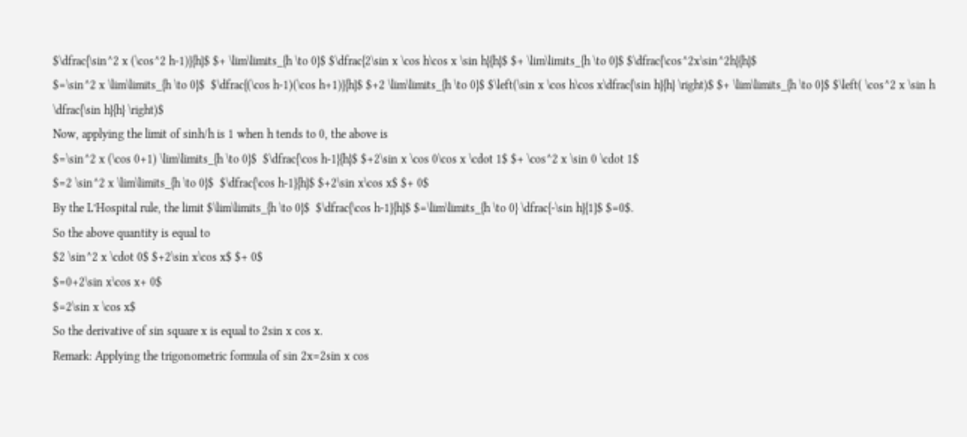$\dfrac{\sin^2 x (\cos^2 h-1)}{h}$ $+ \lim\limits_{h \to 0}$ $\dfrac{2\sin x \cos h\cos x \sin h}{h}$ $+ \lim\limits_{h \to 0}$ $\dfrac{\cos^2x\sin^2h}{h}$
$=\sin^2 x \lim\limits_{h \to 0}$  $\dfrac{(\cos h-1)(\cos h+1)}{h}$ $+2 \lim\limits_{h \to 0}$ $\left(\sin x \cos h\cos x\dfrac{\sin h}{h} \right)$ $+ \lim\limits_{h \to 0}$ $\left( \cos^2 x \sin h \dfrac{\sin h}{h} \right)$
Now, applying the limit of sinh/h is 1 when h tends to 0, the above is
$=\sin^2 x (\cos 0+1) \lim\limits_{h \to 0}$  $\dfrac{\cos h-1}{h}$ $+2\sin x \cos 0\cos x \cdot 1$ $+ \cos^2 x \sin 0 \cdot 1$
$=2 \sin^2 x \lim\limits_{h \to 0}$  $\dfrac{\cos h-1}{h}$ $+2\sin x\cos x$ $+ 0$
By the L’Hospital rule, the limit $\lim\limits_{h \to 0}$  $\dfrac{\cos h-1}{h}$ $=\lim\limits_{h \to 0} \dfrac{-\sin h}{1}$ $=0$.
So the above quantity is equal to
$2 \sin^2 x \cdot 0$ $+2\sin x\cos x$ $+ 0$
$=0+2\sin x\cos x+ 0$
$=2\sin x \cos x$
So the derivative of sin square x is equal to 2sin x cos x.
Remark: Applying the trigonometric formula of sin 2x=2sin x cos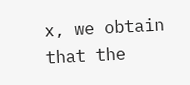x, we obtain that the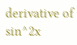derivative of sin^2x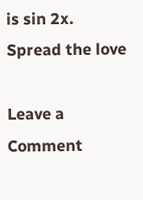is sin 2x.
Spread the love

Leave a Comment